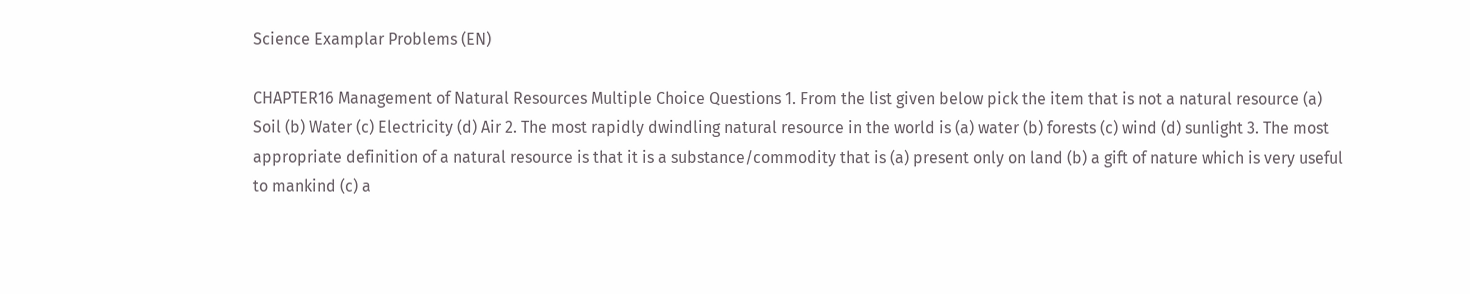Science Examplar Problems (EN)

CHAPTER16 Management of Natural Resources Multiple Choice Questions 1. From the list given below pick the item that is not a natural resource (a) Soil (b) Water (c) Electricity (d) Air 2. The most rapidly dwindling natural resource in the world is (a) water (b) forests (c) wind (d) sunlight 3. The most appropriate definition of a natural resource is that it is a substance/commodity that is (a) present only on land (b) a gift of nature which is very useful to mankind (c) a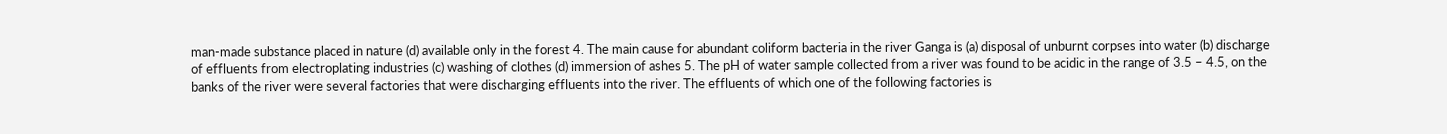man-made substance placed in nature (d) available only in the forest 4. The main cause for abundant coliform bacteria in the river Ganga is (a) disposal of unburnt corpses into water (b) discharge of effluents from electroplating industries (c) washing of clothes (d) immersion of ashes 5. The pH of water sample collected from a river was found to be acidic in the range of 3.5 – 4.5, on the banks of the river were several factories that were discharging effluents into the river. The effluents of which one of the following factories is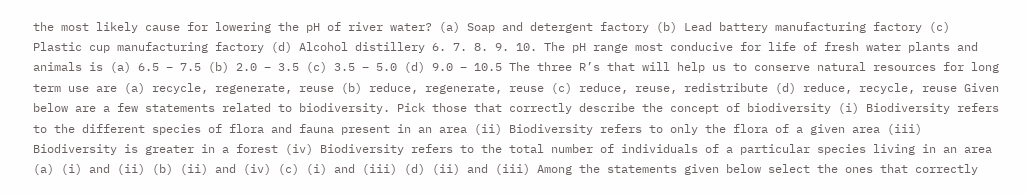the most likely cause for lowering the pH of river water? (a) Soap and detergent factory (b) Lead battery manufacturing factory (c) Plastic cup manufacturing factory (d) Alcohol distillery 6. 7. 8. 9. 10. The pH range most conducive for life of fresh water plants and animals is (a) 6.5 – 7.5 (b) 2.0 – 3.5 (c) 3.5 – 5.0 (d) 9.0 – 10.5 The three R’s that will help us to conserve natural resources for long term use are (a) recycle, regenerate, reuse (b) reduce, regenerate, reuse (c) reduce, reuse, redistribute (d) reduce, recycle, reuse Given below are a few statements related to biodiversity. Pick those that correctly describe the concept of biodiversity (i) Biodiversity refers to the different species of flora and fauna present in an area (ii) Biodiversity refers to only the flora of a given area (iii) Biodiversity is greater in a forest (iv) Biodiversity refers to the total number of individuals of a particular species living in an area (a) (i) and (ii) (b) (ii) and (iv) (c) (i) and (iii) (d) (ii) and (iii) Among the statements given below select the ones that correctly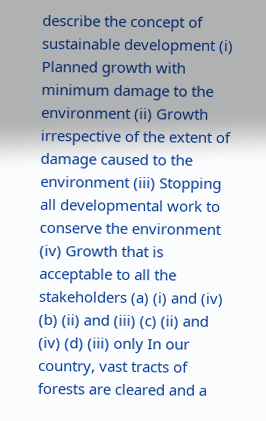describe the concept of sustainable development (i) Planned growth with minimum damage to the environment (ii) Growth irrespective of the extent of damage caused to the environment (iii) Stopping all developmental work to conserve the environment (iv) Growth that is acceptable to all the stakeholders (a) (i) and (iv) (b) (ii) and (iii) (c) (ii) and (iv) (d) (iii) only In our country, vast tracts of forests are cleared and a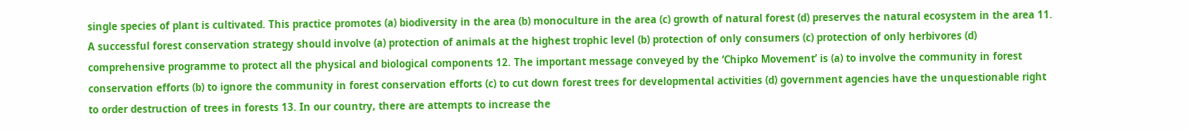single species of plant is cultivated. This practice promotes (a) biodiversity in the area (b) monoculture in the area (c) growth of natural forest (d) preserves the natural ecosystem in the area 11. A successful forest conservation strategy should involve (a) protection of animals at the highest trophic level (b) protection of only consumers (c) protection of only herbivores (d) comprehensive programme to protect all the physical and biological components 12. The important message conveyed by the ‘Chipko Movement’ is (a) to involve the community in forest conservation efforts (b) to ignore the community in forest conservation efforts (c) to cut down forest trees for developmental activities (d) government agencies have the unquestionable right to order destruction of trees in forests 13. In our country, there are attempts to increase the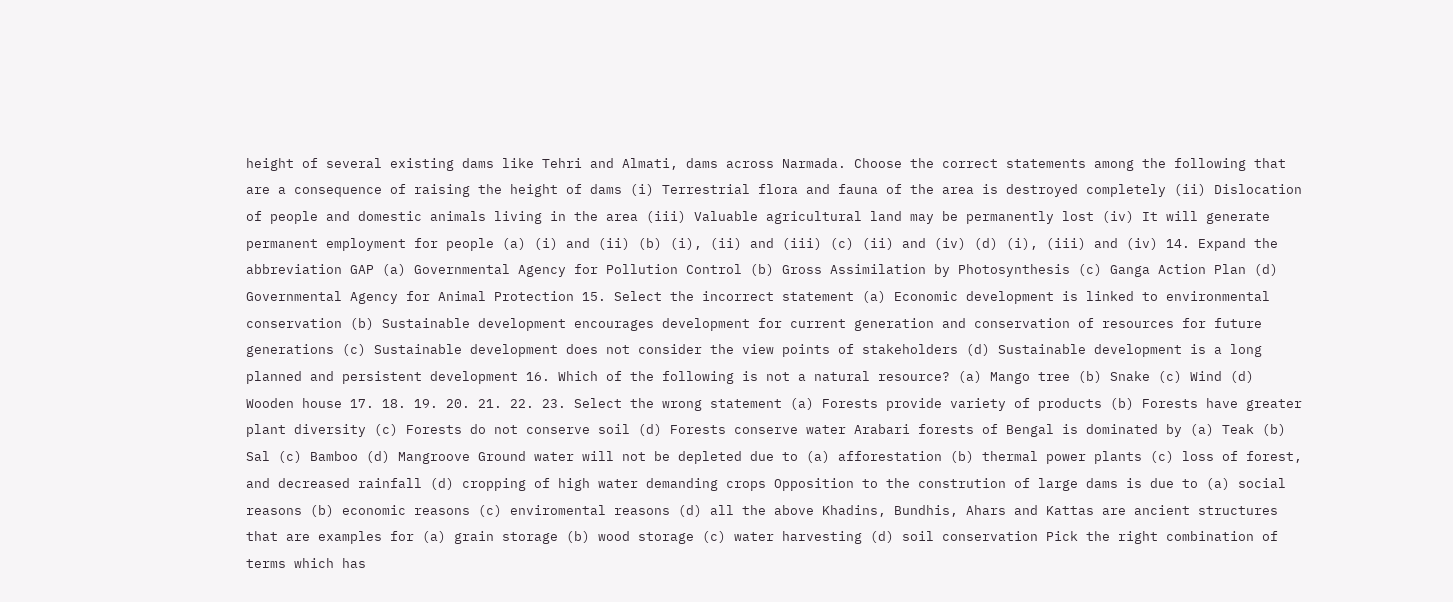height of several existing dams like Tehri and Almati, dams across Narmada. Choose the correct statements among the following that are a consequence of raising the height of dams (i) Terrestrial flora and fauna of the area is destroyed completely (ii) Dislocation of people and domestic animals living in the area (iii) Valuable agricultural land may be permanently lost (iv) It will generate permanent employment for people (a) (i) and (ii) (b) (i), (ii) and (iii) (c) (ii) and (iv) (d) (i), (iii) and (iv) 14. Expand the abbreviation GAP (a) Governmental Agency for Pollution Control (b) Gross Assimilation by Photosynthesis (c) Ganga Action Plan (d) Governmental Agency for Animal Protection 15. Select the incorrect statement (a) Economic development is linked to environmental conservation (b) Sustainable development encourages development for current generation and conservation of resources for future generations (c) Sustainable development does not consider the view points of stakeholders (d) Sustainable development is a long planned and persistent development 16. Which of the following is not a natural resource? (a) Mango tree (b) Snake (c) Wind (d) Wooden house 17. 18. 19. 20. 21. 22. 23. Select the wrong statement (a) Forests provide variety of products (b) Forests have greater plant diversity (c) Forests do not conserve soil (d) Forests conserve water Arabari forests of Bengal is dominated by (a) Teak (b) Sal (c) Bamboo (d) Mangroove Ground water will not be depleted due to (a) afforestation (b) thermal power plants (c) loss of forest, and decreased rainfall (d) cropping of high water demanding crops Opposition to the constrution of large dams is due to (a) social reasons (b) economic reasons (c) enviromental reasons (d) all the above Khadins, Bundhis, Ahars and Kattas are ancient structures that are examples for (a) grain storage (b) wood storage (c) water harvesting (d) soil conservation Pick the right combination of terms which has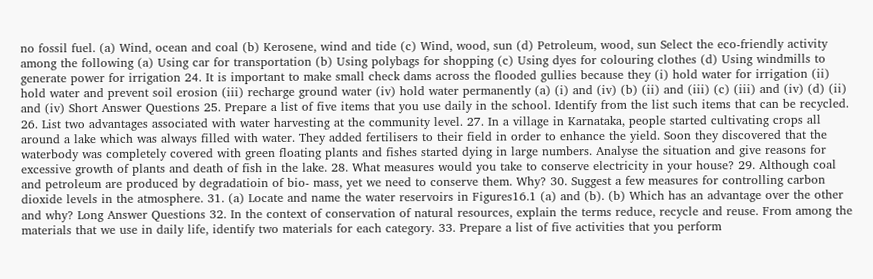no fossil fuel. (a) Wind, ocean and coal (b) Kerosene, wind and tide (c) Wind, wood, sun (d) Petroleum, wood, sun Select the eco-friendly activity among the following (a) Using car for transportation (b) Using polybags for shopping (c) Using dyes for colouring clothes (d) Using windmills to generate power for irrigation 24. It is important to make small check dams across the flooded gullies because they (i) hold water for irrigation (ii) hold water and prevent soil erosion (iii) recharge ground water (iv) hold water permanently (a) (i) and (iv) (b) (ii) and (iii) (c) (iii) and (iv) (d) (ii) and (iv) Short Answer Questions 25. Prepare a list of five items that you use daily in the school. Identify from the list such items that can be recycled. 26. List two advantages associated with water harvesting at the community level. 27. In a village in Karnataka, people started cultivating crops all around a lake which was always filled with water. They added fertilisers to their field in order to enhance the yield. Soon they discovered that the waterbody was completely covered with green floating plants and fishes started dying in large numbers. Analyse the situation and give reasons for excessive growth of plants and death of fish in the lake. 28. What measures would you take to conserve electricity in your house? 29. Although coal and petroleum are produced by degradatioin of bio- mass, yet we need to conserve them. Why? 30. Suggest a few measures for controlling carbon dioxide levels in the atmosphere. 31. (a) Locate and name the water reservoirs in Figures16.1 (a) and (b). (b) Which has an advantage over the other and why? Long Answer Questions 32. In the context of conservation of natural resources, explain the terms reduce, recycle and reuse. From among the materials that we use in daily life, identify two materials for each category. 33. Prepare a list of five activities that you perform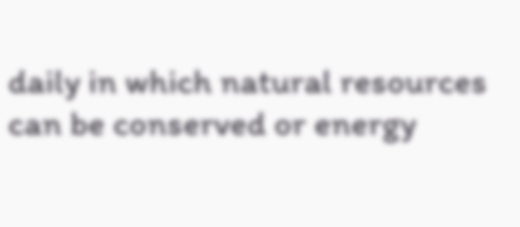daily in which natural resources can be conserved or energy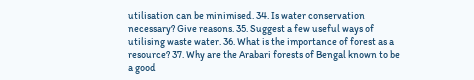utilisation can be minimised. 34. Is water conservation necessary? Give reasons. 35. Suggest a few useful ways of utilising waste water. 36. What is the importance of forest as a resource? 37. Why are the Arabari forests of Bengal known to be a good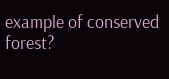example of conserved forest?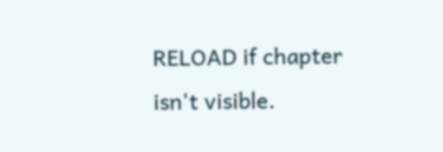RELOAD if chapter isn't visible.